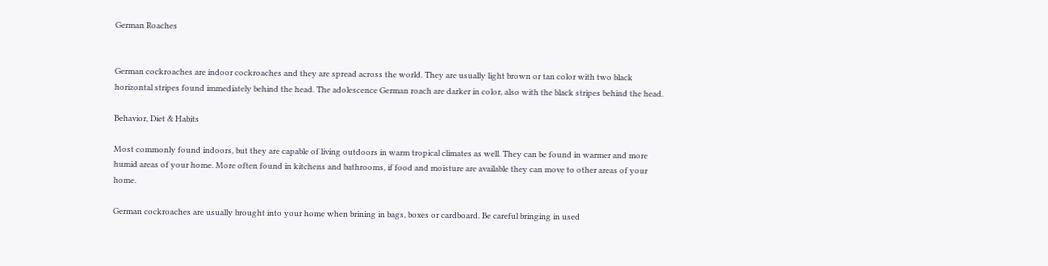German Roaches


German cockroaches are indoor cockroaches and they are spread across the world. They are usually light brown or tan color with two black horizontal stripes found immediately behind the head. The adolescence German roach are darker in color, also with the black stripes behind the head.

Behavior, Diet & Habits

Most commonly found indoors, but they are capable of living outdoors in warm tropical climates as well. They can be found in warmer and more humid areas of your home. More often found in kitchens and bathrooms, if food and moisture are available they can move to other areas of your home.

German cockroaches are usually brought into your home when brining in bags, boxes or cardboard. Be careful bringing in used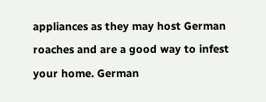appliances as they may host German roaches and are a good way to infest your home. German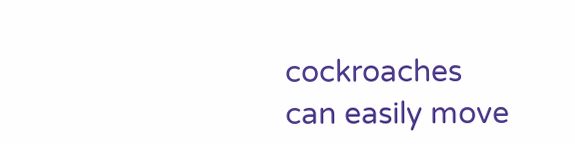cockroaches can easily move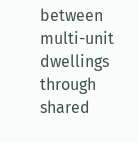between multi-unit dwellings through shared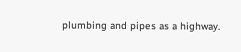plumbing and pipes as a highway.